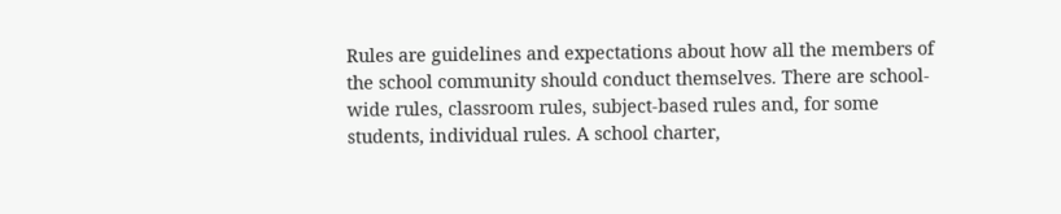Rules are guidelines and expectations about how all the members of the school community should conduct themselves. There are school-wide rules, classroom rules, subject-based rules and, for some students, individual rules. A school charter,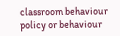classroom behaviour policy or behaviour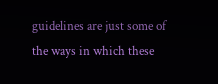guidelines are just some of the ways in which these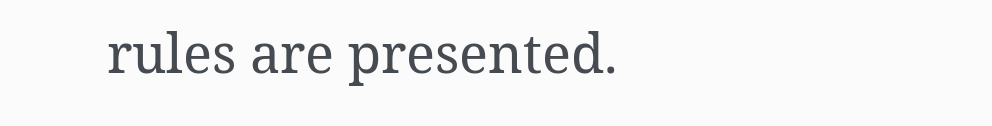rules are presented.